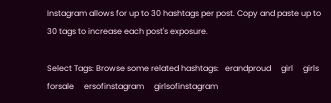Instagram allows for up to 30 hashtags per post. Copy and paste up to 30 tags to increase each post's exposure.

Select Tags: Browse some related hashtags:   erandproud     girl     girls     forsale     ersofinstagram     girlsofinstagram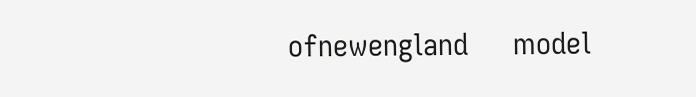ofnewengland     model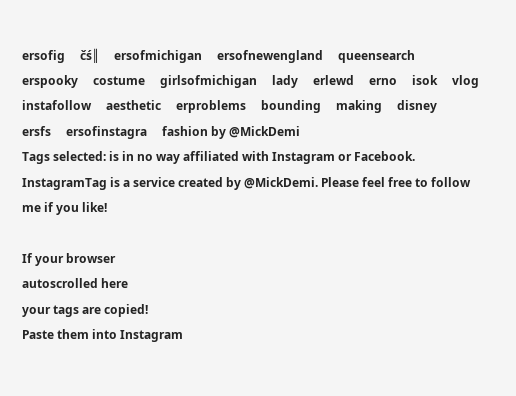ersofig     čś║     ersofmichigan     ersofnewengland     queensearch     erspooky     costume     girlsofmichigan     lady     erlewd     erno     isok     vlog     instafollow     aesthetic     erproblems     bounding     making     disney     ersfs     ersofinstagra     fashion by @MickDemi
Tags selected: is in no way affiliated with Instagram or Facebook. InstagramTag is a service created by @MickDemi. Please feel free to follow me if you like!

If your browser
autoscrolled here
your tags are copied!
Paste them into Instagram